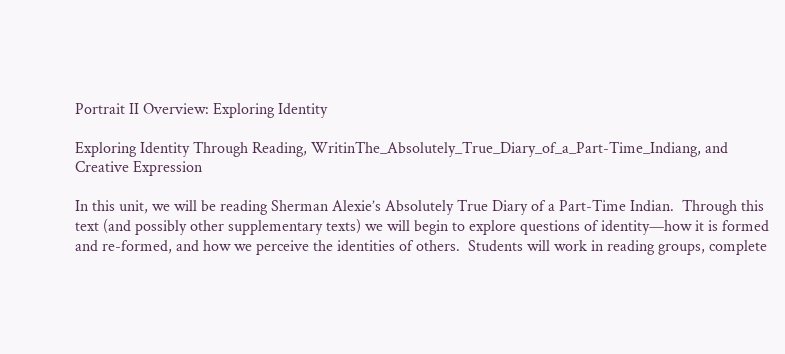Portrait II Overview: Exploring Identity

Exploring Identity Through Reading, WritinThe_Absolutely_True_Diary_of_a_Part-Time_Indiang, and Creative Expression

In this unit, we will be reading Sherman Alexie’s Absolutely True Diary of a Part-Time Indian.  Through this text (and possibly other supplementary texts) we will begin to explore questions of identity—how it is formed and re-formed, and how we perceive the identities of others.  Students will work in reading groups, complete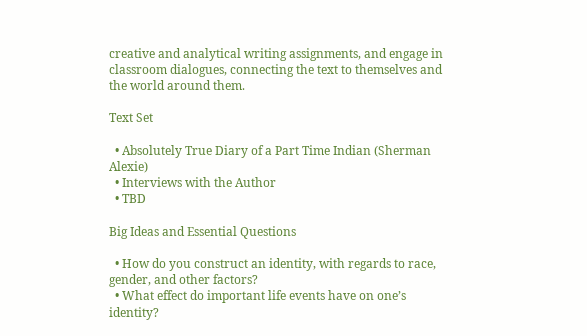creative and analytical writing assignments, and engage in classroom dialogues, connecting the text to themselves and the world around them.

Text Set

  • Absolutely True Diary of a Part Time Indian (Sherman Alexie)
  • Interviews with the Author
  • TBD

Big Ideas and Essential Questions

  • How do you construct an identity, with regards to race, gender, and other factors?
  • What effect do important life events have on one’s identity?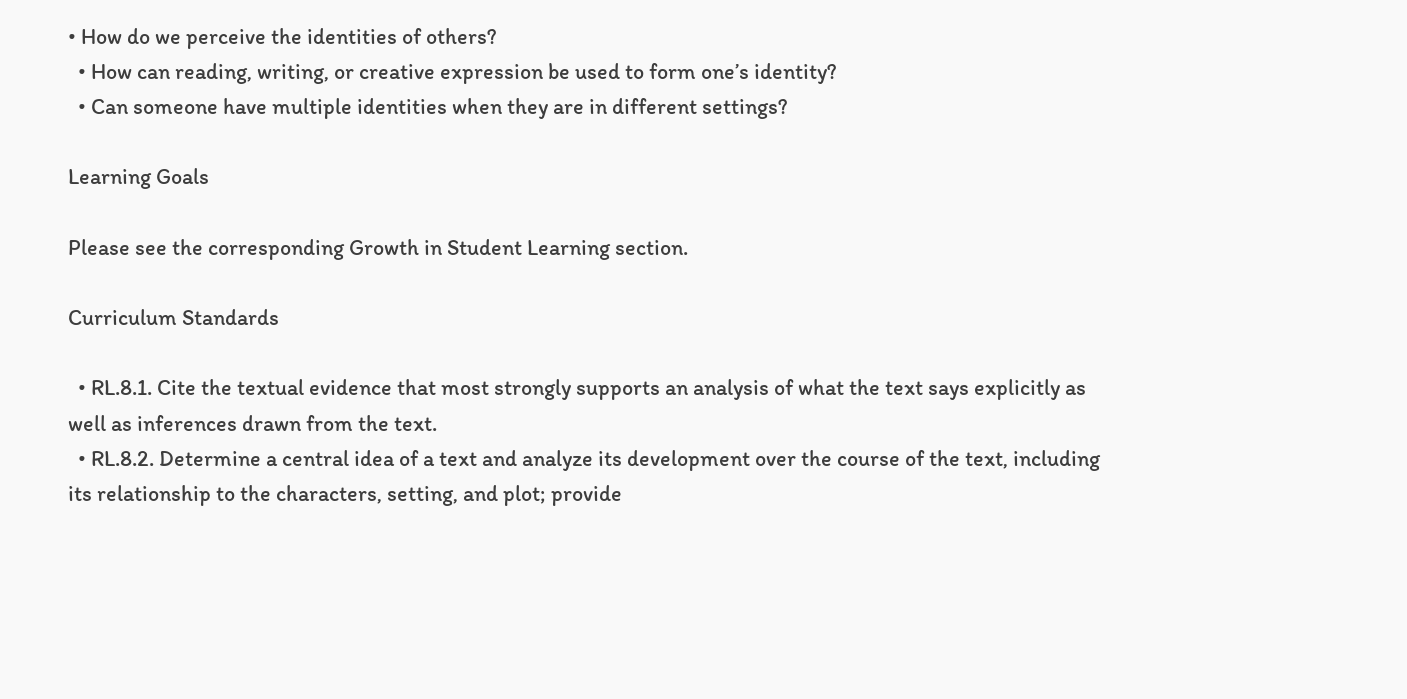• How do we perceive the identities of others?
  • How can reading, writing, or creative expression be used to form one’s identity?
  • Can someone have multiple identities when they are in different settings?

Learning Goals

Please see the corresponding Growth in Student Learning section.

Curriculum Standards

  • RL.8.1. Cite the textual evidence that most strongly supports an analysis of what the text says explicitly as well as inferences drawn from the text.
  • RL.8.2. Determine a central idea of a text and analyze its development over the course of the text, including its relationship to the characters, setting, and plot; provide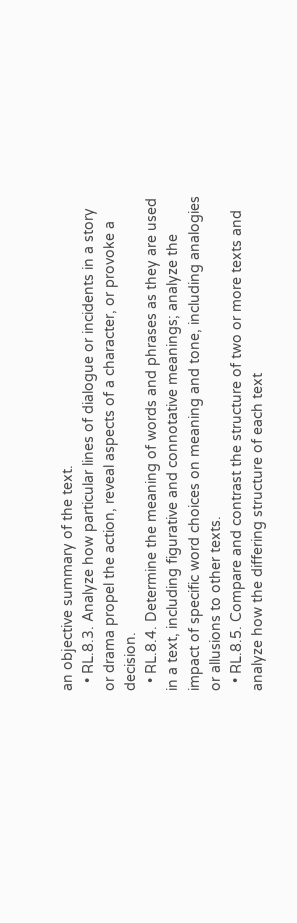an objective summary of the text.
  • RL.8.3. Analyze how particular lines of dialogue or incidents in a story or drama propel the action, reveal aspects of a character, or provoke a decision.
  • RL.8.4. Determine the meaning of words and phrases as they are used in a text, including figurative and connotative meanings; analyze the impact of specific word choices on meaning and tone, including analogies or allusions to other texts.
  • RL.8.5. Compare and contrast the structure of two or more texts and analyze how the differing structure of each text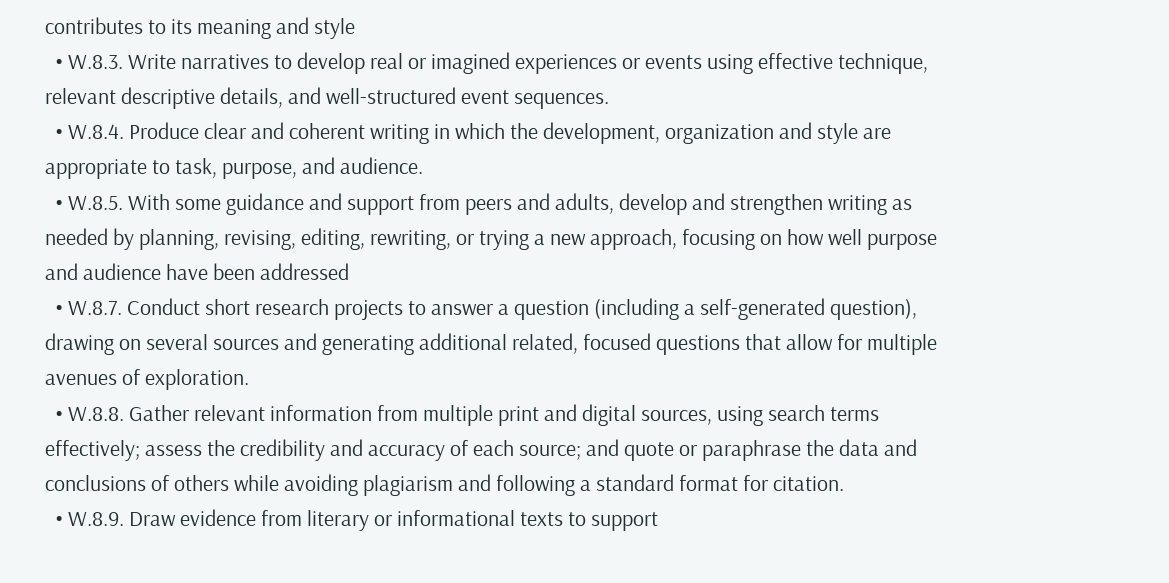contributes to its meaning and style
  • W.8.3. Write narratives to develop real or imagined experiences or events using effective technique, relevant descriptive details, and well-structured event sequences.
  • W.8.4. Produce clear and coherent writing in which the development, organization and style are appropriate to task, purpose, and audience.
  • W.8.5. With some guidance and support from peers and adults, develop and strengthen writing as needed by planning, revising, editing, rewriting, or trying a new approach, focusing on how well purpose and audience have been addressed
  • W.8.7. Conduct short research projects to answer a question (including a self-generated question), drawing on several sources and generating additional related, focused questions that allow for multiple avenues of exploration.
  • W.8.8. Gather relevant information from multiple print and digital sources, using search terms effectively; assess the credibility and accuracy of each source; and quote or paraphrase the data and conclusions of others while avoiding plagiarism and following a standard format for citation.
  • W.8.9. Draw evidence from literary or informational texts to support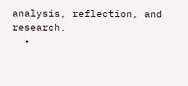analysis, reflection, and research.
  •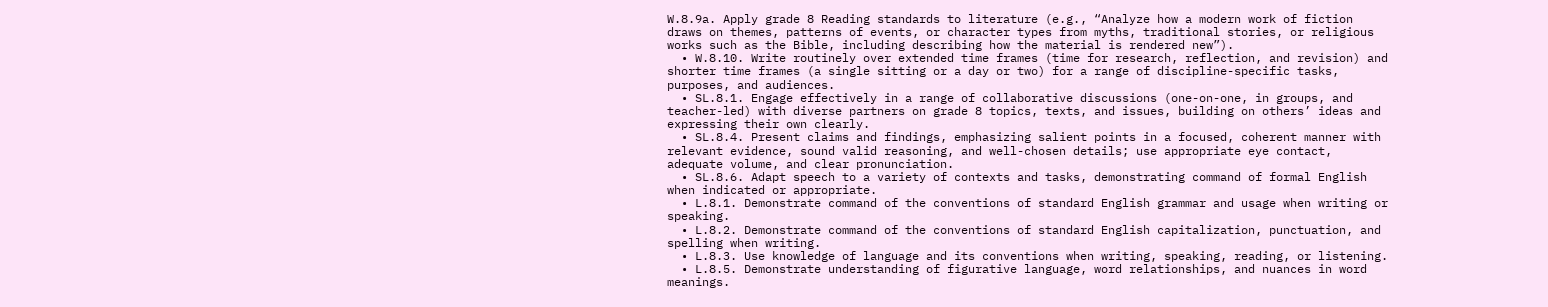W.8.9a. Apply grade 8 Reading standards to literature (e.g., “Analyze how a modern work of fiction draws on themes, patterns of events, or character types from myths, traditional stories, or religious works such as the Bible, including describing how the material is rendered new”).
  • W.8.10. Write routinely over extended time frames (time for research, reflection, and revision) and shorter time frames (a single sitting or a day or two) for a range of discipline-specific tasks, purposes, and audiences.
  • SL.8.1. Engage effectively in a range of collaborative discussions (one-on-one, in groups, and teacher-led) with diverse partners on grade 8 topics, texts, and issues, building on others’ ideas and expressing their own clearly.
  • SL.8.4. Present claims and findings, emphasizing salient points in a focused, coherent manner with relevant evidence, sound valid reasoning, and well-chosen details; use appropriate eye contact, adequate volume, and clear pronunciation.
  • SL.8.6. Adapt speech to a variety of contexts and tasks, demonstrating command of formal English when indicated or appropriate.
  • L.8.1. Demonstrate command of the conventions of standard English grammar and usage when writing or speaking.
  • L.8.2. Demonstrate command of the conventions of standard English capitalization, punctuation, and spelling when writing.
  • L.8.3. Use knowledge of language and its conventions when writing, speaking, reading, or listening.
  • L.8.5. Demonstrate understanding of figurative language, word relationships, and nuances in word meanings.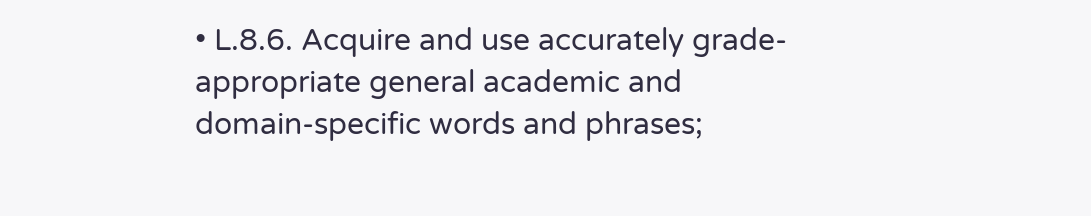• L.8.6. Acquire and use accurately grade-appropriate general academic and domain-specific words and phrases;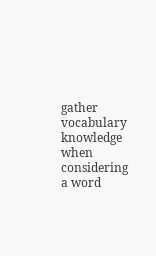gather vocabulary knowledge when considering a word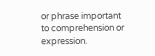or phrase important to comprehension or expression.